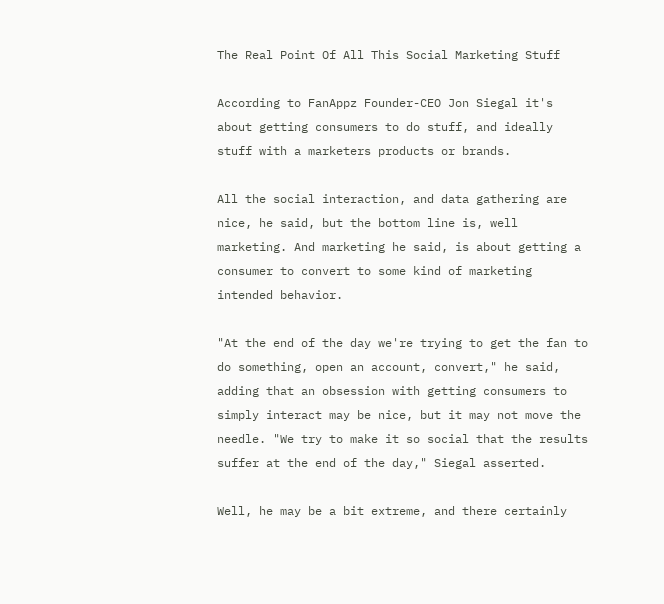The Real Point Of All This Social Marketing Stuff

According to FanAppz Founder-CEO Jon Siegal it's about getting consumers to do stuff, and ideally stuff with a marketers products or brands.

All the social interaction, and data gathering are nice, he said, but the bottom line is, well marketing. And marketing he said, is about getting a consumer to convert to some kind of marketing intended behavior.

"At the end of the day we're trying to get the fan to do something, open an account, convert," he said, adding that an obsession with getting consumers to simply interact may be nice, but it may not move the needle. "We try to make it so social that the results suffer at the end of the day," Siegal asserted.

Well, he may be a bit extreme, and there certainly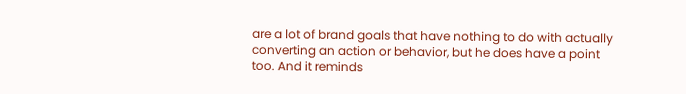are a lot of brand goals that have nothing to do with actually converting an action or behavior, but he does have a point too. And it reminds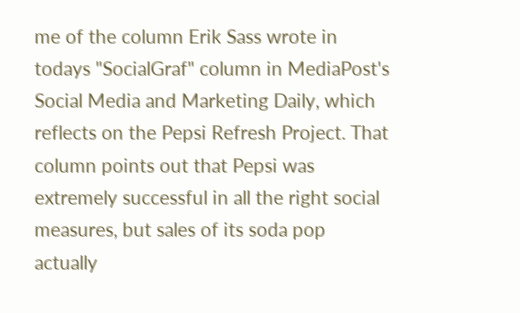me of the column Erik Sass wrote in todays "SocialGraf" column in MediaPost's Social Media and Marketing Daily, which reflects on the Pepsi Refresh Project. That column points out that Pepsi was extremely successful in all the right social measures, but sales of its soda pop actually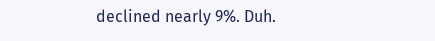declined nearly 9%. Duh.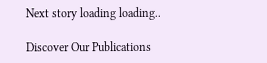Next story loading loading..

Discover Our Publications